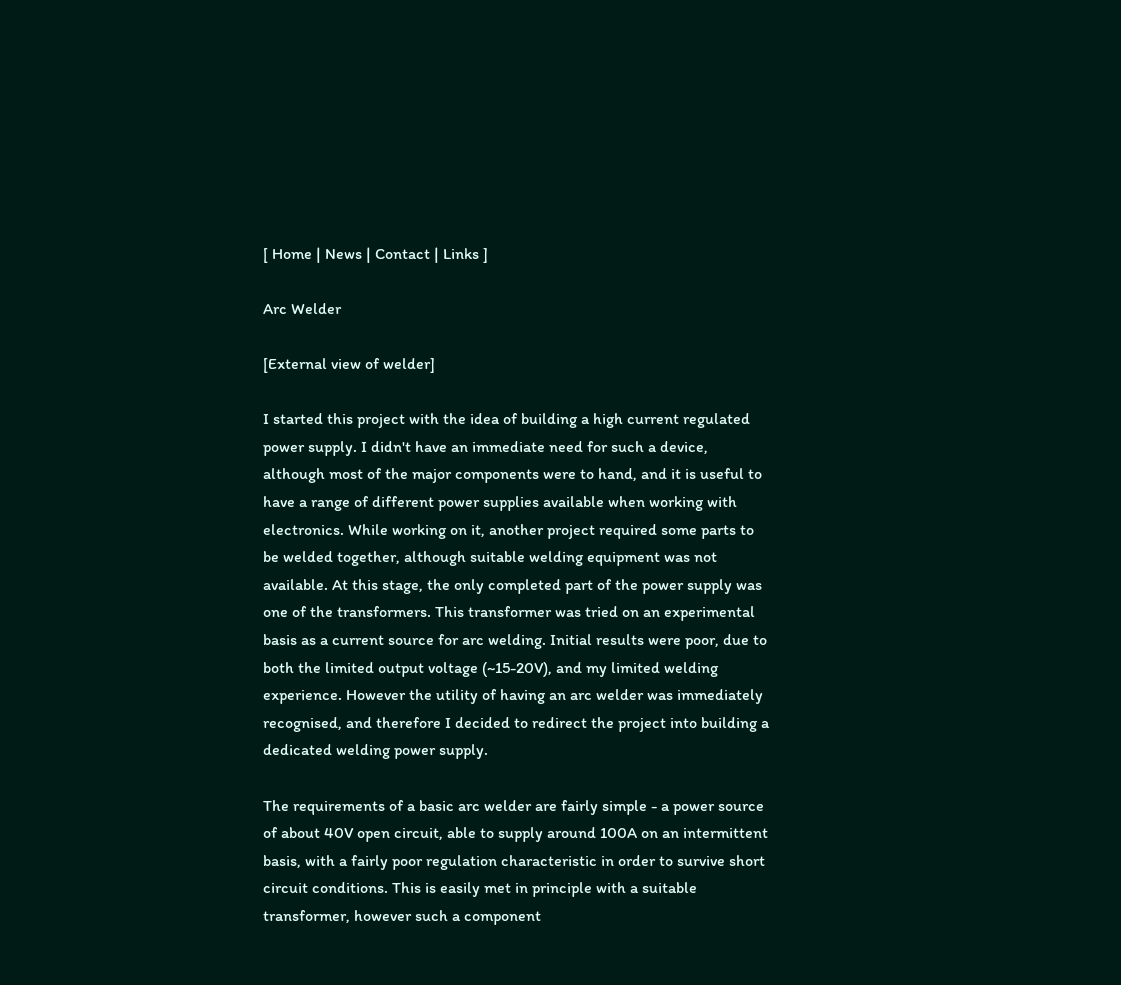[ Home | News | Contact | Links ]

Arc Welder

[External view of welder]

I started this project with the idea of building a high current regulated power supply. I didn't have an immediate need for such a device, although most of the major components were to hand, and it is useful to have a range of different power supplies available when working with electronics. While working on it, another project required some parts to be welded together, although suitable welding equipment was not available. At this stage, the only completed part of the power supply was one of the transformers. This transformer was tried on an experimental basis as a current source for arc welding. Initial results were poor, due to both the limited output voltage (~15-20V), and my limited welding experience. However the utility of having an arc welder was immediately recognised, and therefore I decided to redirect the project into building a dedicated welding power supply.

The requirements of a basic arc welder are fairly simple - a power source of about 40V open circuit, able to supply around 100A on an intermittent basis, with a fairly poor regulation characteristic in order to survive short circuit conditions. This is easily met in principle with a suitable transformer, however such a component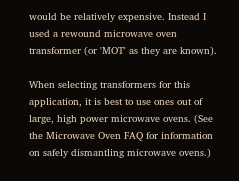would be relatively expensive. Instead I used a rewound microwave oven transformer (or 'MOT' as they are known).

When selecting transformers for this application, it is best to use ones out of large, high power microwave ovens. (See the Microwave Oven FAQ for information on safely dismantling microwave ovens.)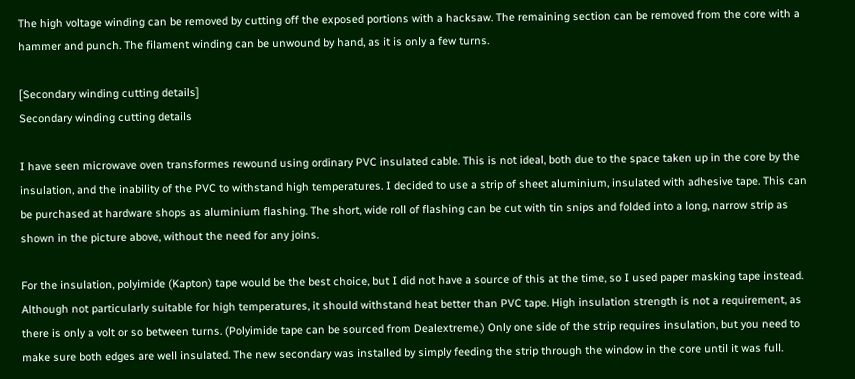The high voltage winding can be removed by cutting off the exposed portions with a hacksaw. The remaining section can be removed from the core with a hammer and punch. The filament winding can be unwound by hand, as it is only a few turns.

[Secondary winding cutting details]
Secondary winding cutting details

I have seen microwave oven transformes rewound using ordinary PVC insulated cable. This is not ideal, both due to the space taken up in the core by the insulation, and the inability of the PVC to withstand high temperatures. I decided to use a strip of sheet aluminium, insulated with adhesive tape. This can be purchased at hardware shops as aluminium flashing. The short, wide roll of flashing can be cut with tin snips and folded into a long, narrow strip as shown in the picture above, without the need for any joins.

For the insulation, polyimide (Kapton) tape would be the best choice, but I did not have a source of this at the time, so I used paper masking tape instead. Although not particularly suitable for high temperatures, it should withstand heat better than PVC tape. High insulation strength is not a requirement, as there is only a volt or so between turns. (Polyimide tape can be sourced from Dealextreme.) Only one side of the strip requires insulation, but you need to make sure both edges are well insulated. The new secondary was installed by simply feeding the strip through the window in the core until it was full.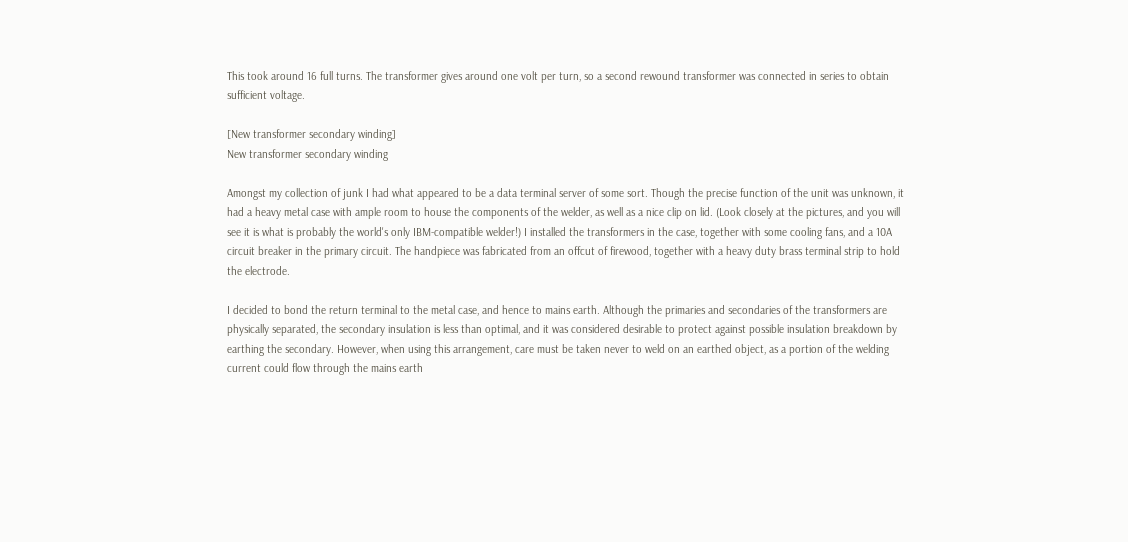This took around 16 full turns. The transformer gives around one volt per turn, so a second rewound transformer was connected in series to obtain sufficient voltage.

[New transformer secondary winding]
New transformer secondary winding

Amongst my collection of junk I had what appeared to be a data terminal server of some sort. Though the precise function of the unit was unknown, it had a heavy metal case with ample room to house the components of the welder, as well as a nice clip on lid. (Look closely at the pictures, and you will see it is what is probably the world's only IBM-compatible welder!) I installed the transformers in the case, together with some cooling fans, and a 10A circuit breaker in the primary circuit. The handpiece was fabricated from an offcut of firewood, together with a heavy duty brass terminal strip to hold the electrode.

I decided to bond the return terminal to the metal case, and hence to mains earth. Although the primaries and secondaries of the transformers are physically separated, the secondary insulation is less than optimal, and it was considered desirable to protect against possible insulation breakdown by earthing the secondary. However, when using this arrangement, care must be taken never to weld on an earthed object, as a portion of the welding current could flow through the mains earth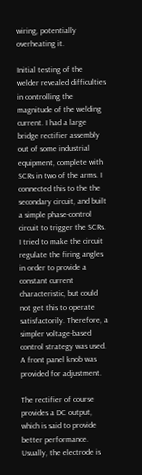wiring, potentially overheating it.

Initial testing of the welder revealed difficulties in controlling the magnitude of the welding current. I had a large bridge rectifier assembly out of some industrial equipment, complete with SCRs in two of the arms. I connected this to the the secondary circuit, and built a simple phase-control circuit to trigger the SCRs. I tried to make the circuit regulate the firing angles in order to provide a constant current characteristic, but could not get this to operate satisfactorily. Therefore, a simpler voltage-based control strategy was used. A front panel knob was provided for adjustment.

The rectifier of course provides a DC output, which is said to provide better performance. Usually, the electrode is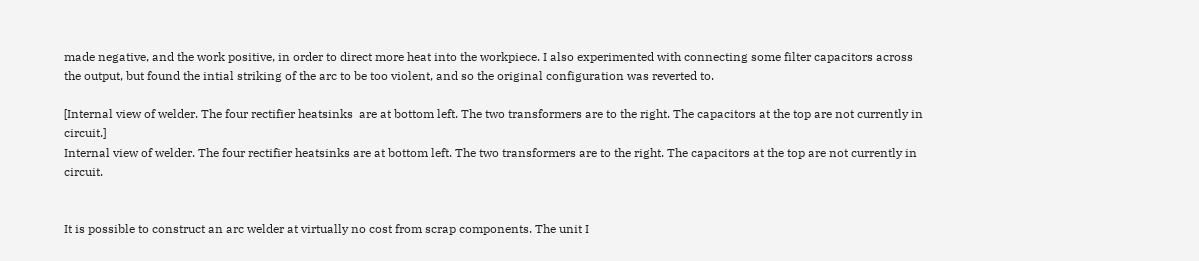made negative, and the work positive, in order to direct more heat into the workpiece. I also experimented with connecting some filter capacitors across the output, but found the intial striking of the arc to be too violent, and so the original configuration was reverted to.

[Internal view of welder. The four rectifier heatsinks  are at bottom left. The two transformers are to the right. The capacitors at the top are not currently in circuit.]
Internal view of welder. The four rectifier heatsinks are at bottom left. The two transformers are to the right. The capacitors at the top are not currently in circuit.


It is possible to construct an arc welder at virtually no cost from scrap components. The unit I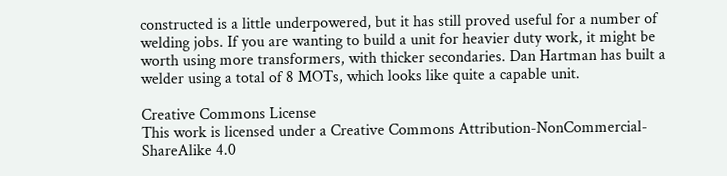constructed is a little underpowered, but it has still proved useful for a number of welding jobs. If you are wanting to build a unit for heavier duty work, it might be worth using more transformers, with thicker secondaries. Dan Hartman has built a welder using a total of 8 MOTs, which looks like quite a capable unit.

Creative Commons License
This work is licensed under a Creative Commons Attribution-NonCommercial-ShareAlike 4.0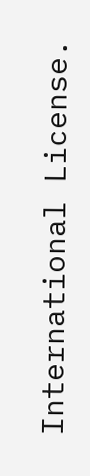International License.